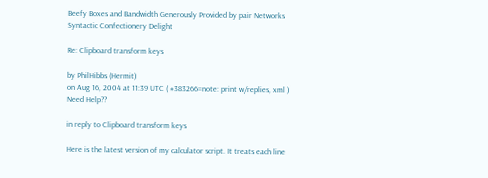Beefy Boxes and Bandwidth Generously Provided by pair Networks
Syntactic Confectionery Delight

Re: Clipboard transform keys

by PhilHibbs (Hermit)
on Aug 16, 2004 at 11:39 UTC ( #383266=note: print w/replies, xml ) Need Help??

in reply to Clipboard transform keys

Here is the latest version of my calculator script. It treats each line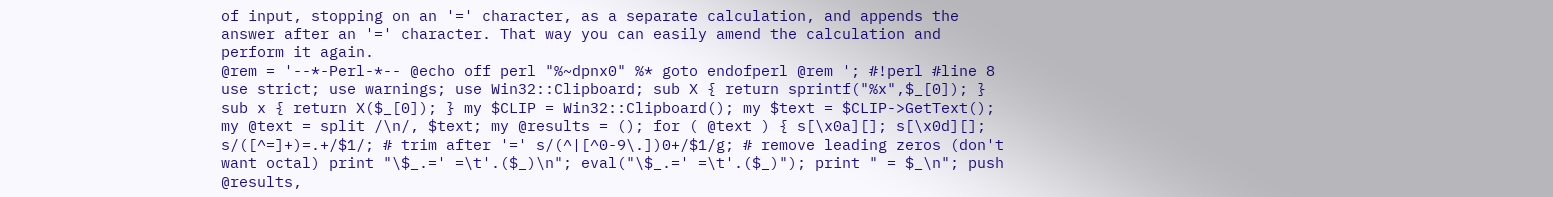of input, stopping on an '=' character, as a separate calculation, and appends the answer after an '=' character. That way you can easily amend the calculation and perform it again.
@rem = '--*-Perl-*-- @echo off perl "%~dpnx0" %* goto endofperl @rem '; #!perl #line 8 use strict; use warnings; use Win32::Clipboard; sub X { return sprintf("%x",$_[0]); } sub x { return X($_[0]); } my $CLIP = Win32::Clipboard(); my $text = $CLIP->GetText(); my @text = split /\n/, $text; my @results = (); for ( @text ) { s[\x0a][]; s[\x0d][]; s/([^=]+)=.+/$1/; # trim after '=' s/(^|[^0-9\.])0+/$1/g; # remove leading zeros (don't want octal) print "\$_.=' =\t'.($_)\n"; eval("\$_.=' =\t'.($_)"); print " = $_\n"; push @results,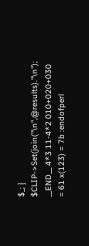$_; } $CLIP->Set(join("\n",@results)."\n"); __END__ 4*3 11-4*2 010+020+030 = 61 x(123) = 7b :endofperl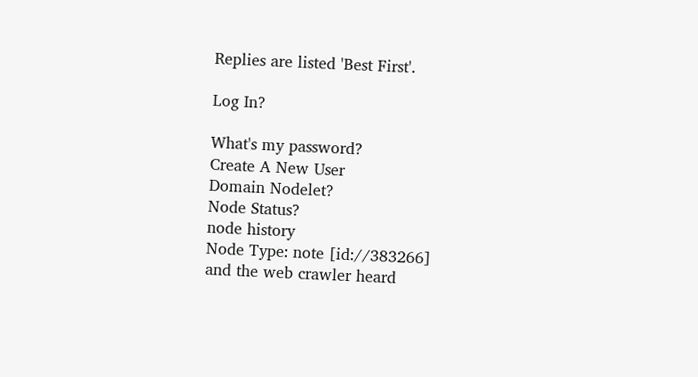Replies are listed 'Best First'.

Log In?

What's my password?
Create A New User
Domain Nodelet?
Node Status?
node history
Node Type: note [id://383266]
and the web crawler heard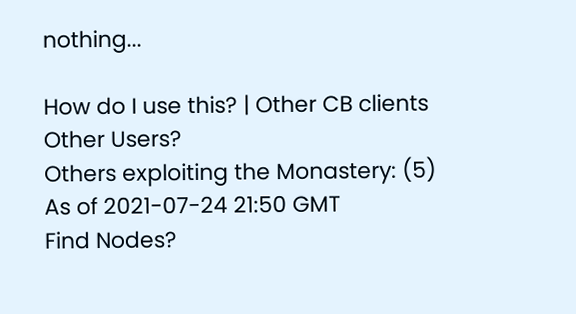nothing...

How do I use this? | Other CB clients
Other Users?
Others exploiting the Monastery: (5)
As of 2021-07-24 21:50 GMT
Find Nodes?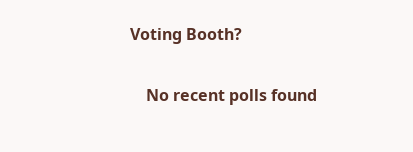Voting Booth?

    No recent polls found